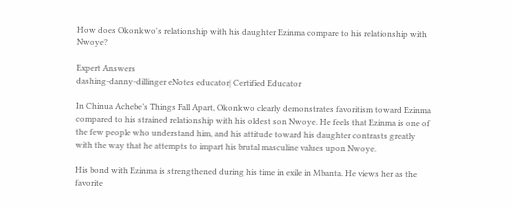How does Okonkwo's relationship with his daughter Ezinma compare to his relationship with Nwoye?

Expert Answers
dashing-danny-dillinger eNotes educator| Certified Educator

In Chinua Achebe’s Things Fall Apart, Okonkwo clearly demonstrates favoritism toward Ezinma compared to his strained relationship with his oldest son Nwoye. He feels that Ezinma is one of the few people who understand him, and his attitude toward his daughter contrasts greatly with the way that he attempts to impart his brutal masculine values upon Nwoye.

His bond with Ezinma is strengthened during his time in exile in Mbanta. He views her as the favorite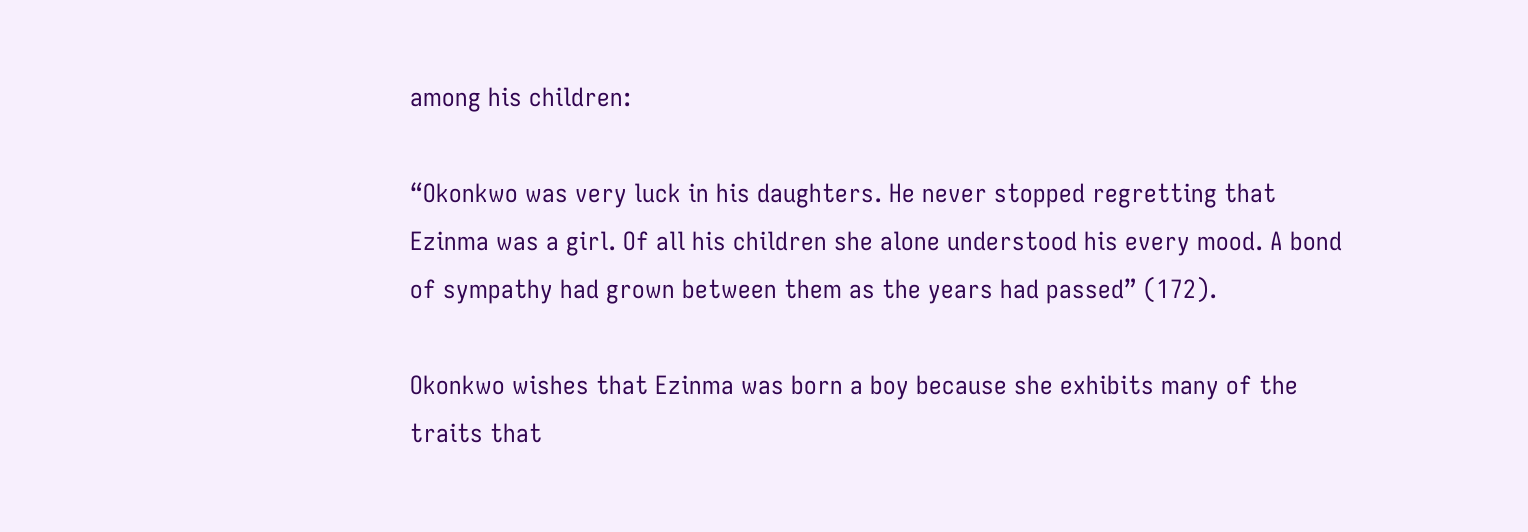among his children:

“Okonkwo was very luck in his daughters. He never stopped regretting that Ezinma was a girl. Of all his children she alone understood his every mood. A bond of sympathy had grown between them as the years had passed” (172).

Okonkwo wishes that Ezinma was born a boy because she exhibits many of the traits that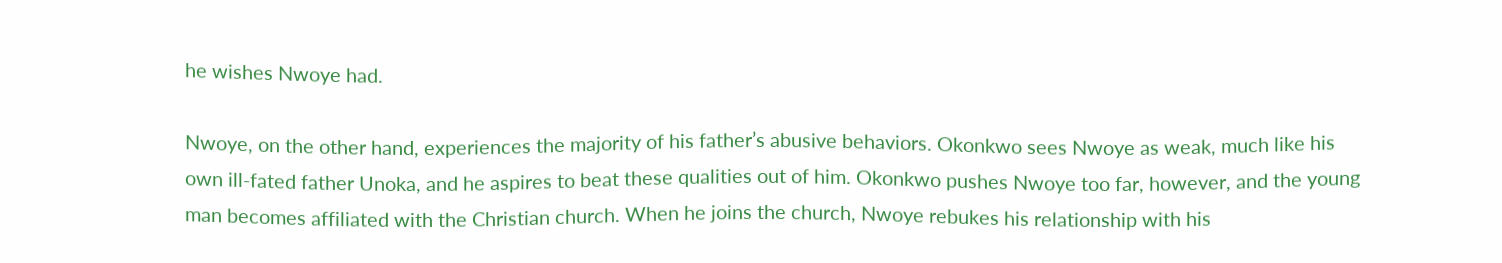he wishes Nwoye had.

Nwoye, on the other hand, experiences the majority of his father’s abusive behaviors. Okonkwo sees Nwoye as weak, much like his own ill-fated father Unoka, and he aspires to beat these qualities out of him. Okonkwo pushes Nwoye too far, however, and the young man becomes affiliated with the Christian church. When he joins the church, Nwoye rebukes his relationship with his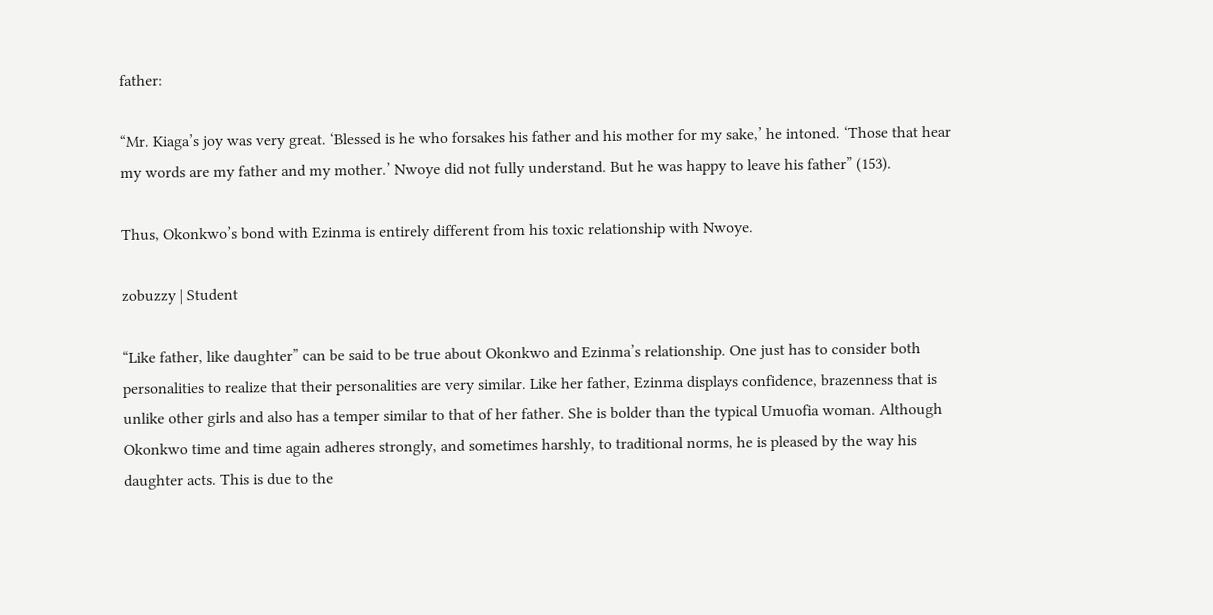father:

“Mr. Kiaga’s joy was very great. ‘Blessed is he who forsakes his father and his mother for my sake,’ he intoned. ‘Those that hear my words are my father and my mother.’ Nwoye did not fully understand. But he was happy to leave his father” (153).

Thus, Okonkwo’s bond with Ezinma is entirely different from his toxic relationship with Nwoye.

zobuzzy | Student

“Like father, like daughter” can be said to be true about Okonkwo and Ezinma’s relationship. One just has to consider both personalities to realize that their personalities are very similar. Like her father, Ezinma displays confidence, brazenness that is unlike other girls and also has a temper similar to that of her father. She is bolder than the typical Umuofia woman. Although Okonkwo time and time again adheres strongly, and sometimes harshly, to traditional norms, he is pleased by the way his daughter acts. This is due to the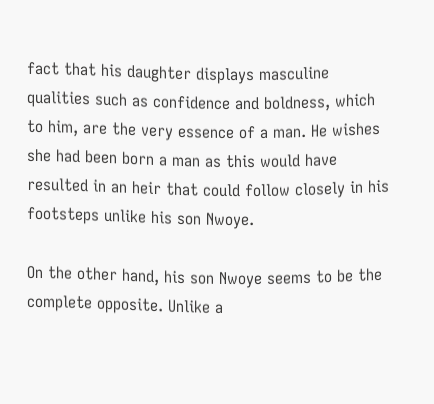fact that his daughter displays masculine qualities such as confidence and boldness, which to him, are the very essence of a man. He wishes she had been born a man as this would have resulted in an heir that could follow closely in his footsteps unlike his son Nwoye.

On the other hand, his son Nwoye seems to be the complete opposite. Unlike a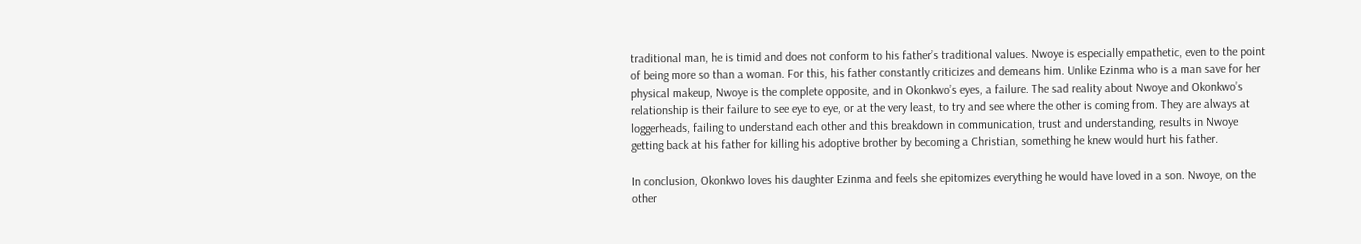traditional man, he is timid and does not conform to his father’s traditional values. Nwoye is especially empathetic, even to the point of being more so than a woman. For this, his father constantly criticizes and demeans him. Unlike Ezinma who is a man save for her physical makeup, Nwoye is the complete opposite, and in Okonkwo’s eyes, a failure. The sad reality about Nwoye and Okonkwo’s relationship is their failure to see eye to eye, or at the very least, to try and see where the other is coming from. They are always at loggerheads, failing to understand each other and this breakdown in communication, trust and understanding, results in Nwoye getting back at his father for killing his adoptive brother by becoming a Christian, something he knew would hurt his father.

In conclusion, Okonkwo loves his daughter Ezinma and feels she epitomizes everything he would have loved in a son. Nwoye, on the other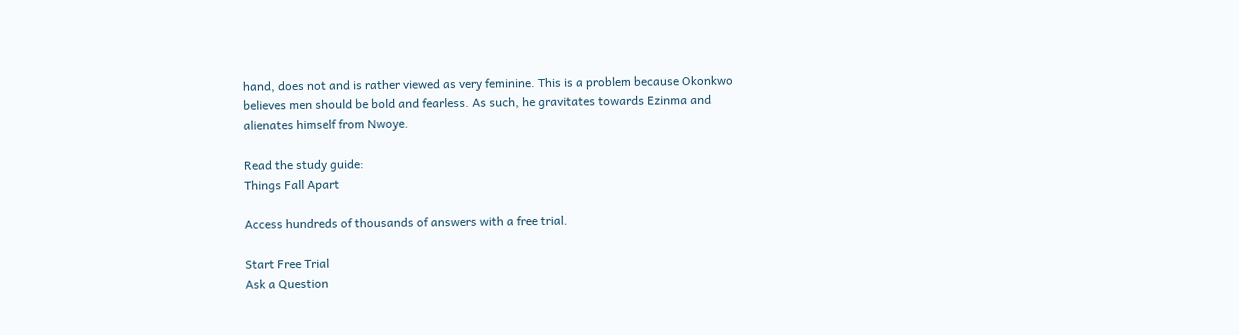hand, does not and is rather viewed as very feminine. This is a problem because Okonkwo believes men should be bold and fearless. As such, he gravitates towards Ezinma and alienates himself from Nwoye.

Read the study guide:
Things Fall Apart

Access hundreds of thousands of answers with a free trial.

Start Free Trial
Ask a Question